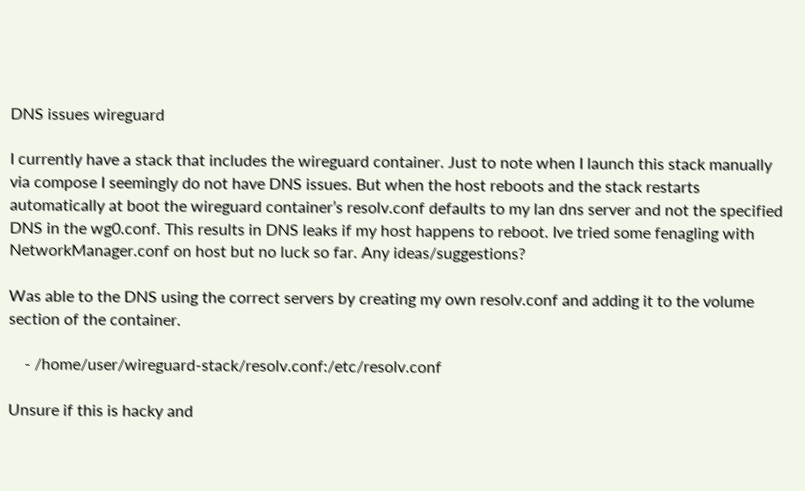DNS issues wireguard

I currently have a stack that includes the wireguard container. Just to note when I launch this stack manually via compose I seemingly do not have DNS issues. But when the host reboots and the stack restarts automatically at boot the wireguard container’s resolv.conf defaults to my lan dns server and not the specified DNS in the wg0.conf. This results in DNS leaks if my host happens to reboot. Ive tried some fenagling with NetworkManager.conf on host but no luck so far. Any ideas/suggestions?

Was able to the DNS using the correct servers by creating my own resolv.conf and adding it to the volume section of the container.

    - /home/user/wireguard-stack/resolv.conf:/etc/resolv.conf

Unsure if this is hacky and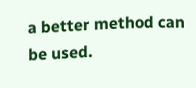a better method can be used.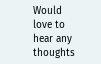Would love to hear any thoughts